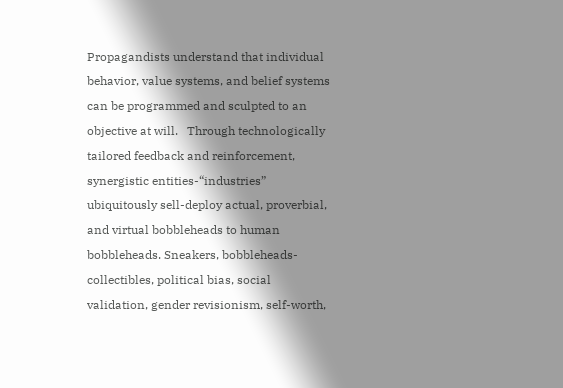Propagandists understand that individual behavior, value systems, and belief systems can be programmed and sculpted to an objective at will.   Through technologically tailored feedback and reinforcement, synergistic entities-“industries” ubiquitously sell-deploy actual, proverbial, and virtual bobbleheads to human bobbleheads. Sneakers, bobbleheads-collectibles, political bias, social validation, gender revisionism, self-worth,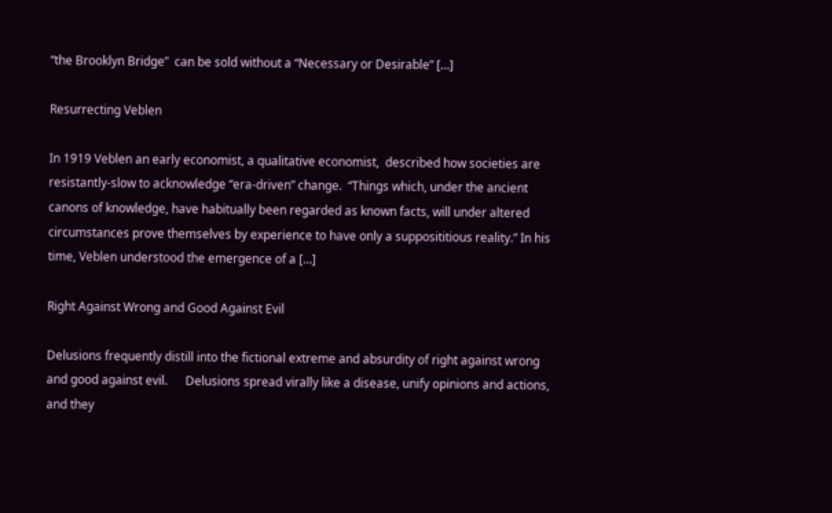“the Brooklyn Bridge”  can be sold without a “Necessary or Desirable” […]

Resurrecting Veblen

In 1919 Veblen an early economist, a qualitative economist,  described how societies are resistantly-slow to acknowledge “era-driven” change.  “Things which, under the ancient canons of knowledge, have habitually been regarded as known facts, will under altered circumstances prove themselves by experience to have only a supposititious reality.” In his time, Veblen understood the emergence of a […]

Right Against Wrong and Good Against Evil

Delusions frequently distill into the fictional extreme and absurdity of right against wrong and good against evil.      Delusions spread virally like a disease, unify opinions and actions,  and they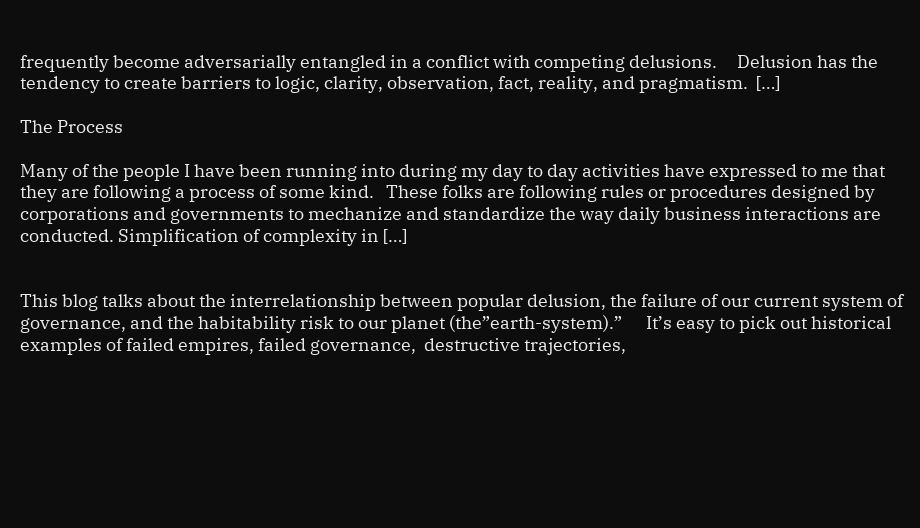frequently become adversarially entangled in a conflict with competing delusions.     Delusion has the tendency to create barriers to logic, clarity, observation, fact, reality, and pragmatism.  […]

The Process

Many of the people I have been running into during my day to day activities have expressed to me that they are following a process of some kind.   These folks are following rules or procedures designed by corporations and governments to mechanize and standardize the way daily business interactions are conducted. Simplification of complexity in […]


This blog talks about the interrelationship between popular delusion, the failure of our current system of governance, and the habitability risk to our planet (the”earth-system).”      It’s easy to pick out historical examples of failed empires, failed governance,  destructive trajectories,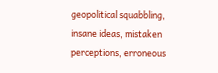geopolitical squabbling, insane ideas, mistaken perceptions, erroneous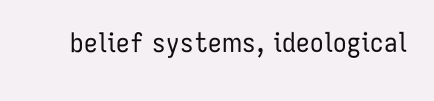belief systems, ideological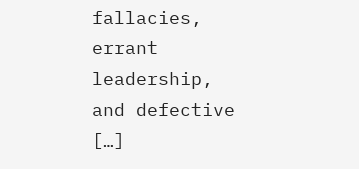fallacies,  errant leadership, and defective […]